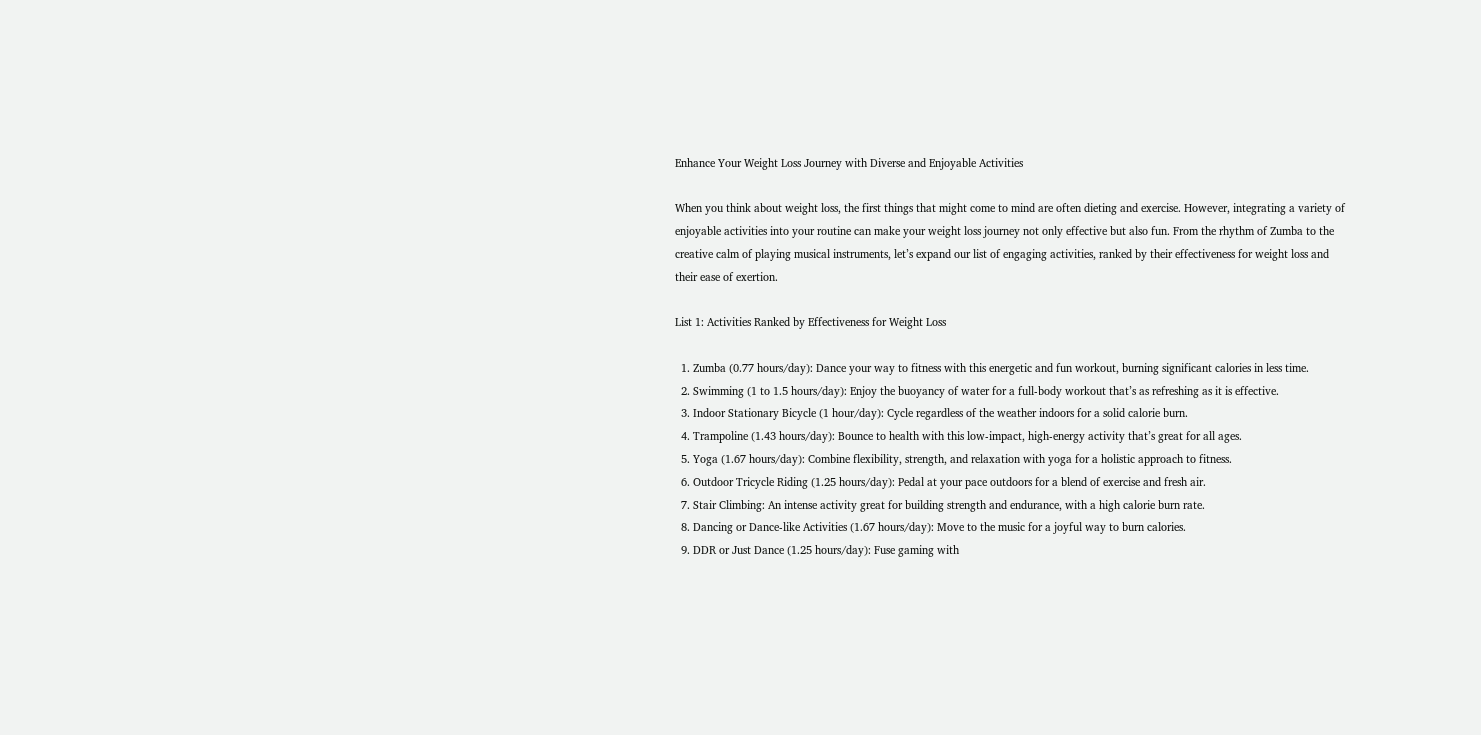Enhance Your Weight Loss Journey with Diverse and Enjoyable Activities

When you think about weight loss, the first things that might come to mind are often dieting and exercise. However, integrating a variety of enjoyable activities into your routine can make your weight loss journey not only effective but also fun. From the rhythm of Zumba to the creative calm of playing musical instruments, let’s expand our list of engaging activities, ranked by their effectiveness for weight loss and their ease of exertion.

List 1: Activities Ranked by Effectiveness for Weight Loss

  1. Zumba (0.77 hours/day): Dance your way to fitness with this energetic and fun workout, burning significant calories in less time.
  2. Swimming (1 to 1.5 hours/day): Enjoy the buoyancy of water for a full-body workout that’s as refreshing as it is effective.
  3. Indoor Stationary Bicycle (1 hour/day): Cycle regardless of the weather indoors for a solid calorie burn.
  4. Trampoline (1.43 hours/day): Bounce to health with this low-impact, high-energy activity that’s great for all ages.
  5. Yoga (1.67 hours/day): Combine flexibility, strength, and relaxation with yoga for a holistic approach to fitness.
  6. Outdoor Tricycle Riding (1.25 hours/day): Pedal at your pace outdoors for a blend of exercise and fresh air.
  7. Stair Climbing: An intense activity great for building strength and endurance, with a high calorie burn rate.
  8. Dancing or Dance-like Activities (1.67 hours/day): Move to the music for a joyful way to burn calories.
  9. DDR or Just Dance (1.25 hours/day): Fuse gaming with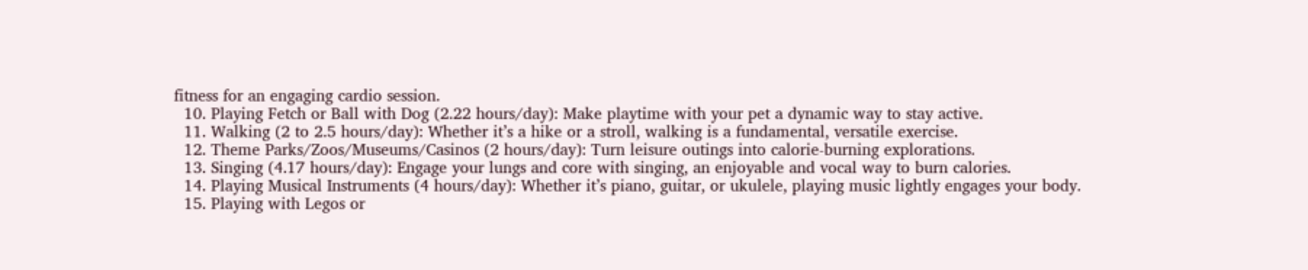fitness for an engaging cardio session.
  10. Playing Fetch or Ball with Dog (2.22 hours/day): Make playtime with your pet a dynamic way to stay active.
  11. Walking (2 to 2.5 hours/day): Whether it’s a hike or a stroll, walking is a fundamental, versatile exercise.
  12. Theme Parks/Zoos/Museums/Casinos (2 hours/day): Turn leisure outings into calorie-burning explorations.
  13. Singing (4.17 hours/day): Engage your lungs and core with singing, an enjoyable and vocal way to burn calories.
  14. Playing Musical Instruments (4 hours/day): Whether it’s piano, guitar, or ukulele, playing music lightly engages your body.
  15. Playing with Legos or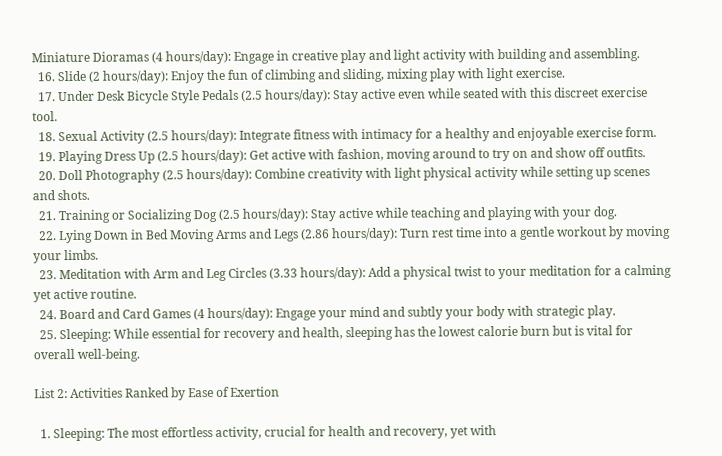Miniature Dioramas (4 hours/day): Engage in creative play and light activity with building and assembling.
  16. Slide (2 hours/day): Enjoy the fun of climbing and sliding, mixing play with light exercise.
  17. Under Desk Bicycle Style Pedals (2.5 hours/day): Stay active even while seated with this discreet exercise tool.
  18. Sexual Activity (2.5 hours/day): Integrate fitness with intimacy for a healthy and enjoyable exercise form.
  19. Playing Dress Up (2.5 hours/day): Get active with fashion, moving around to try on and show off outfits.
  20. Doll Photography (2.5 hours/day): Combine creativity with light physical activity while setting up scenes and shots.
  21. Training or Socializing Dog (2.5 hours/day): Stay active while teaching and playing with your dog.
  22. Lying Down in Bed Moving Arms and Legs (2.86 hours/day): Turn rest time into a gentle workout by moving your limbs.
  23. Meditation with Arm and Leg Circles (3.33 hours/day): Add a physical twist to your meditation for a calming yet active routine.
  24. Board and Card Games (4 hours/day): Engage your mind and subtly your body with strategic play.
  25. Sleeping: While essential for recovery and health, sleeping has the lowest calorie burn but is vital for overall well-being.

List 2: Activities Ranked by Ease of Exertion

  1. Sleeping: The most effortless activity, crucial for health and recovery, yet with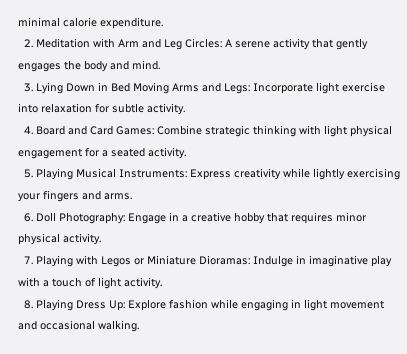minimal calorie expenditure.
  2. Meditation with Arm and Leg Circles: A serene activity that gently engages the body and mind.
  3. Lying Down in Bed Moving Arms and Legs: Incorporate light exercise into relaxation for subtle activity.
  4. Board and Card Games: Combine strategic thinking with light physical engagement for a seated activity.
  5. Playing Musical Instruments: Express creativity while lightly exercising your fingers and arms.
  6. Doll Photography: Engage in a creative hobby that requires minor physical activity.
  7. Playing with Legos or Miniature Dioramas: Indulge in imaginative play with a touch of light activity.
  8. Playing Dress Up: Explore fashion while engaging in light movement and occasional walking.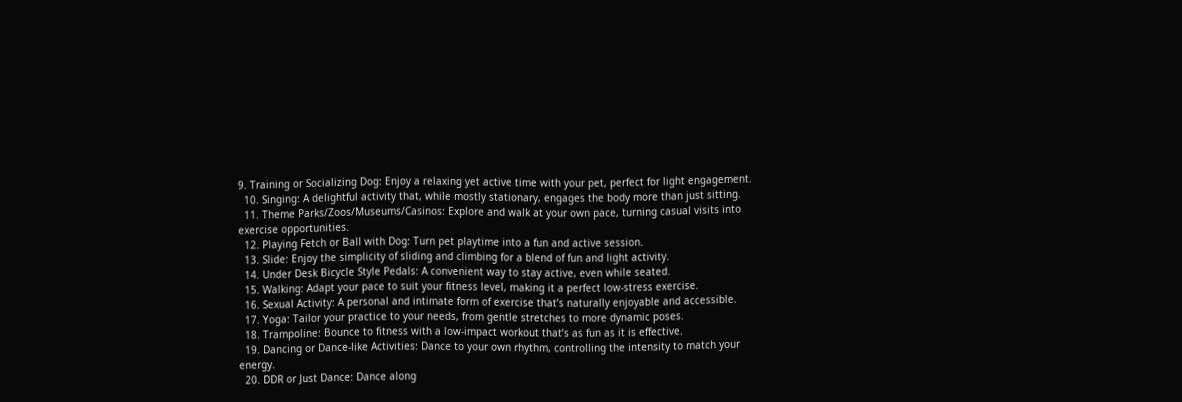9. Training or Socializing Dog: Enjoy a relaxing yet active time with your pet, perfect for light engagement.
  10. Singing: A delightful activity that, while mostly stationary, engages the body more than just sitting.
  11. Theme Parks/Zoos/Museums/Casinos: Explore and walk at your own pace, turning casual visits into exercise opportunities.
  12. Playing Fetch or Ball with Dog: Turn pet playtime into a fun and active session.
  13. Slide: Enjoy the simplicity of sliding and climbing for a blend of fun and light activity.
  14. Under Desk Bicycle Style Pedals: A convenient way to stay active, even while seated.
  15. Walking: Adapt your pace to suit your fitness level, making it a perfect low-stress exercise.
  16. Sexual Activity: A personal and intimate form of exercise that’s naturally enjoyable and accessible.
  17. Yoga: Tailor your practice to your needs, from gentle stretches to more dynamic poses.
  18. Trampoline: Bounce to fitness with a low-impact workout that’s as fun as it is effective.
  19. Dancing or Dance-like Activities: Dance to your own rhythm, controlling the intensity to match your energy.
  20. DDR or Just Dance: Dance along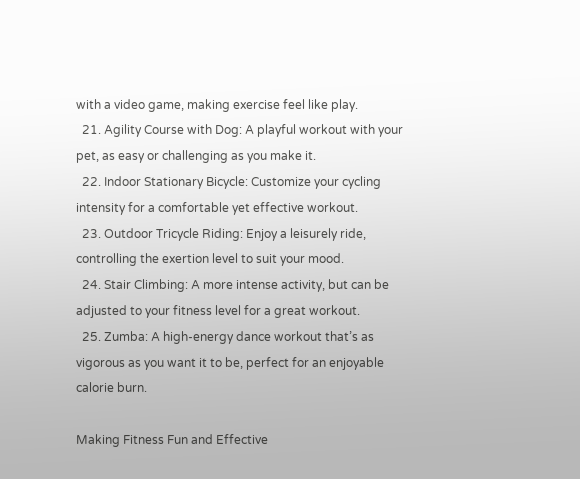with a video game, making exercise feel like play.
  21. Agility Course with Dog: A playful workout with your pet, as easy or challenging as you make it.
  22. Indoor Stationary Bicycle: Customize your cycling intensity for a comfortable yet effective workout.
  23. Outdoor Tricycle Riding: Enjoy a leisurely ride, controlling the exertion level to suit your mood.
  24. Stair Climbing: A more intense activity, but can be adjusted to your fitness level for a great workout.
  25. Zumba: A high-energy dance workout that’s as vigorous as you want it to be, perfect for an enjoyable calorie burn.

Making Fitness Fun and Effective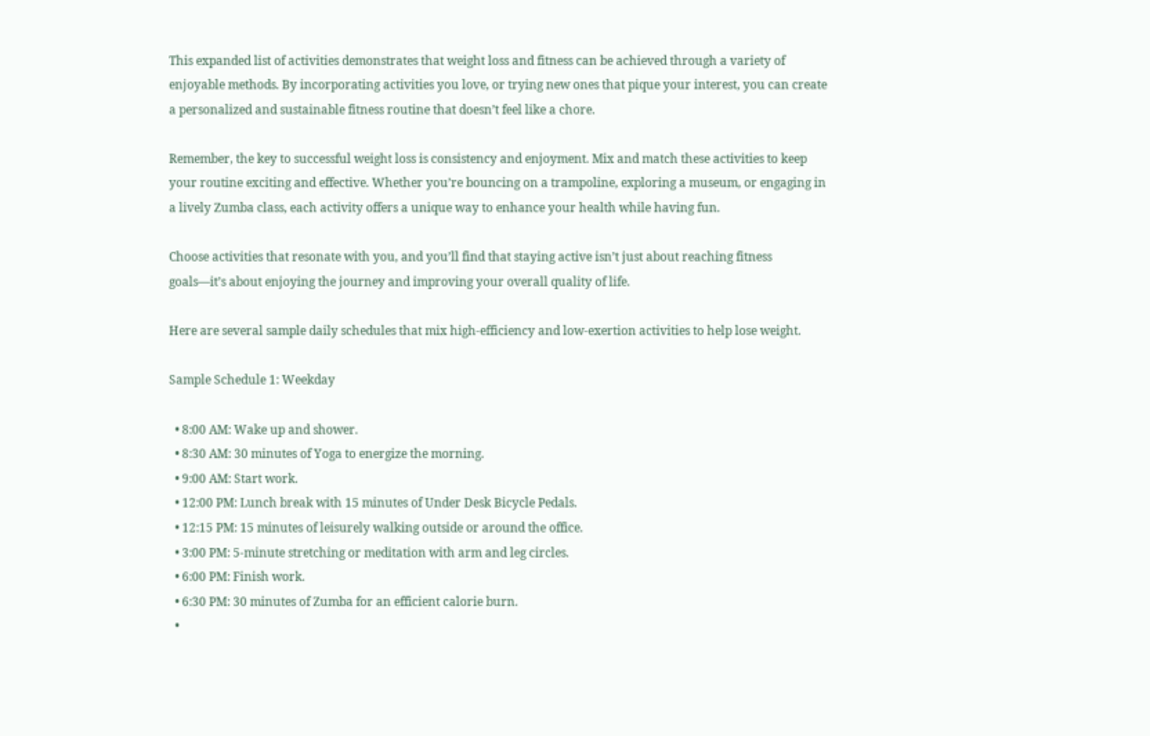This expanded list of activities demonstrates that weight loss and fitness can be achieved through a variety of enjoyable methods. By incorporating activities you love, or trying new ones that pique your interest, you can create a personalized and sustainable fitness routine that doesn’t feel like a chore.

Remember, the key to successful weight loss is consistency and enjoyment. Mix and match these activities to keep your routine exciting and effective. Whether you’re bouncing on a trampoline, exploring a museum, or engaging in a lively Zumba class, each activity offers a unique way to enhance your health while having fun.

Choose activities that resonate with you, and you’ll find that staying active isn’t just about reaching fitness goals—it’s about enjoying the journey and improving your overall quality of life.

Here are several sample daily schedules that mix high-efficiency and low-exertion activities to help lose weight.

Sample Schedule 1: Weekday

  • 8:00 AM: Wake up and shower.
  • 8:30 AM: 30 minutes of Yoga to energize the morning.
  • 9:00 AM: Start work.
  • 12:00 PM: Lunch break with 15 minutes of Under Desk Bicycle Pedals.
  • 12:15 PM: 15 minutes of leisurely walking outside or around the office.
  • 3:00 PM: 5-minute stretching or meditation with arm and leg circles.
  • 6:00 PM: Finish work.
  • 6:30 PM: 30 minutes of Zumba for an efficient calorie burn.
  •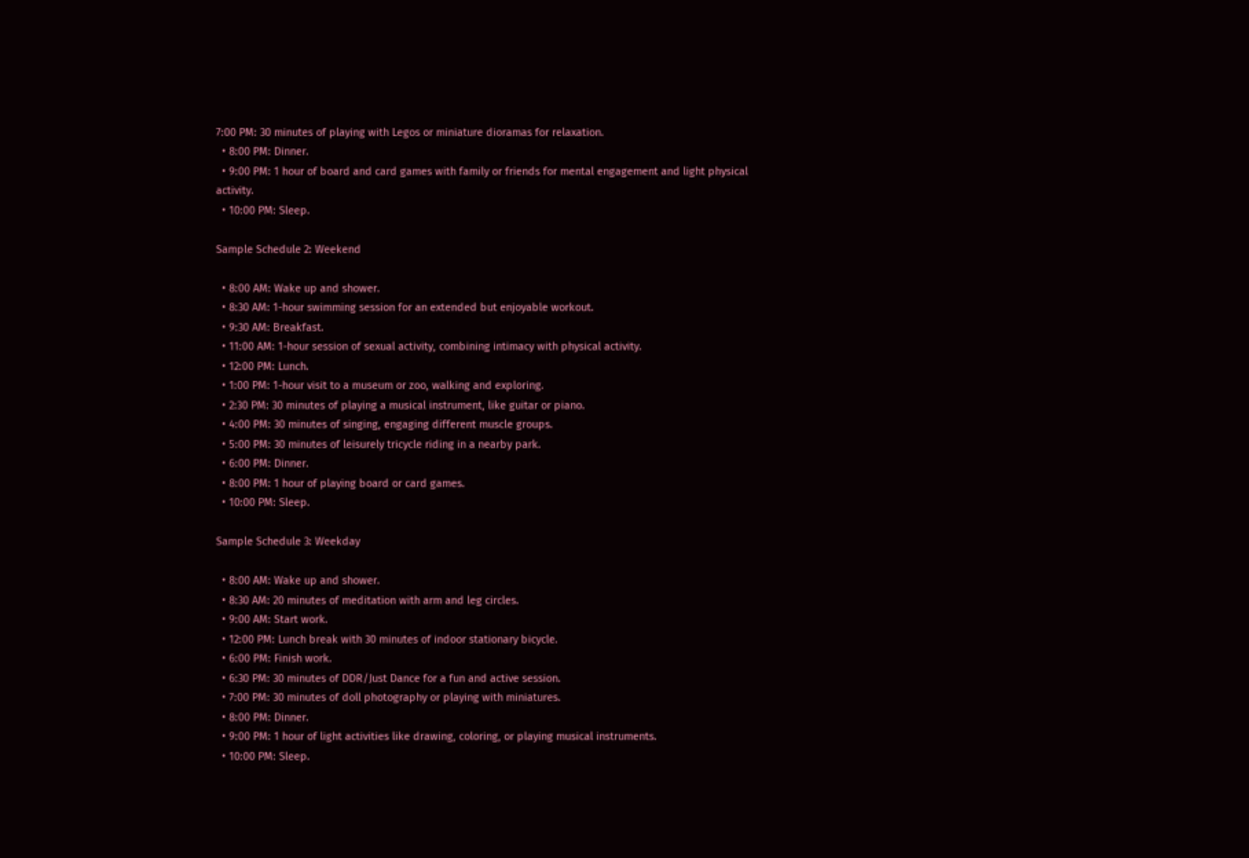7:00 PM: 30 minutes of playing with Legos or miniature dioramas for relaxation.
  • 8:00 PM: Dinner.
  • 9:00 PM: 1 hour of board and card games with family or friends for mental engagement and light physical activity.
  • 10:00 PM: Sleep.

Sample Schedule 2: Weekend

  • 8:00 AM: Wake up and shower.
  • 8:30 AM: 1-hour swimming session for an extended but enjoyable workout.
  • 9:30 AM: Breakfast.
  • 11:00 AM: 1-hour session of sexual activity, combining intimacy with physical activity.
  • 12:00 PM: Lunch.
  • 1:00 PM: 1-hour visit to a museum or zoo, walking and exploring.
  • 2:30 PM: 30 minutes of playing a musical instrument, like guitar or piano.
  • 4:00 PM: 30 minutes of singing, engaging different muscle groups.
  • 5:00 PM: 30 minutes of leisurely tricycle riding in a nearby park.
  • 6:00 PM: Dinner.
  • 8:00 PM: 1 hour of playing board or card games.
  • 10:00 PM: Sleep.

Sample Schedule 3: Weekday

  • 8:00 AM: Wake up and shower.
  • 8:30 AM: 20 minutes of meditation with arm and leg circles.
  • 9:00 AM: Start work.
  • 12:00 PM: Lunch break with 30 minutes of indoor stationary bicycle.
  • 6:00 PM: Finish work.
  • 6:30 PM: 30 minutes of DDR/Just Dance for a fun and active session.
  • 7:00 PM: 30 minutes of doll photography or playing with miniatures.
  • 8:00 PM: Dinner.
  • 9:00 PM: 1 hour of light activities like drawing, coloring, or playing musical instruments.
  • 10:00 PM: Sleep.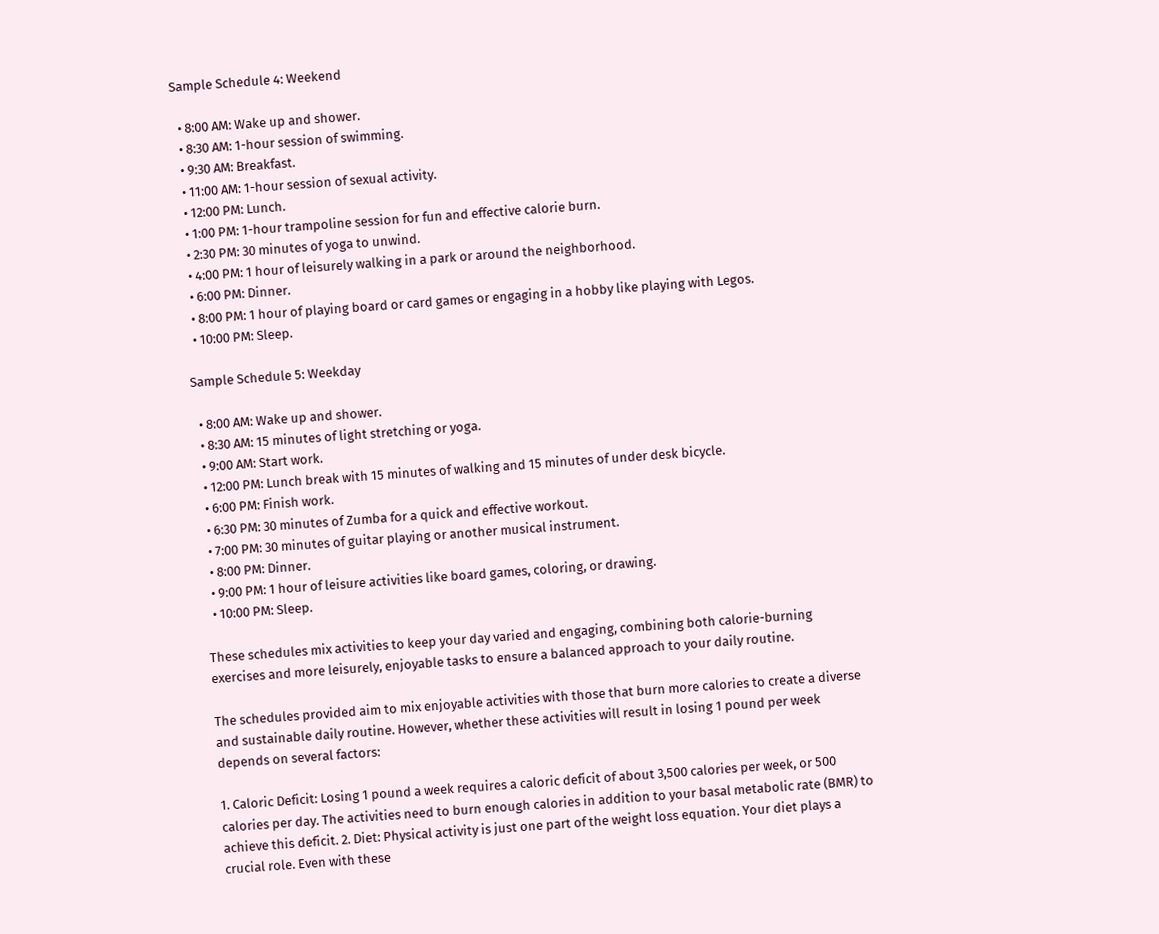Sample Schedule 4: Weekend

  • 8:00 AM: Wake up and shower.
  • 8:30 AM: 1-hour session of swimming.
  • 9:30 AM: Breakfast.
  • 11:00 AM: 1-hour session of sexual activity.
  • 12:00 PM: Lunch.
  • 1:00 PM: 1-hour trampoline session for fun and effective calorie burn.
  • 2:30 PM: 30 minutes of yoga to unwind.
  • 4:00 PM: 1 hour of leisurely walking in a park or around the neighborhood.
  • 6:00 PM: Dinner.
  • 8:00 PM: 1 hour of playing board or card games or engaging in a hobby like playing with Legos.
  • 10:00 PM: Sleep.

Sample Schedule 5: Weekday

  • 8:00 AM: Wake up and shower.
  • 8:30 AM: 15 minutes of light stretching or yoga.
  • 9:00 AM: Start work.
  • 12:00 PM: Lunch break with 15 minutes of walking and 15 minutes of under desk bicycle.
  • 6:00 PM: Finish work.
  • 6:30 PM: 30 minutes of Zumba for a quick and effective workout.
  • 7:00 PM: 30 minutes of guitar playing or another musical instrument.
  • 8:00 PM: Dinner.
  • 9:00 PM: 1 hour of leisure activities like board games, coloring, or drawing.
  • 10:00 PM: Sleep.

These schedules mix activities to keep your day varied and engaging, combining both calorie-burning exercises and more leisurely, enjoyable tasks to ensure a balanced approach to your daily routine.

The schedules provided aim to mix enjoyable activities with those that burn more calories to create a diverse and sustainable daily routine. However, whether these activities will result in losing 1 pound per week depends on several factors:

1. Caloric Deficit: Losing 1 pound a week requires a caloric deficit of about 3,500 calories per week, or 500 calories per day. The activities need to burn enough calories in addition to your basal metabolic rate (BMR) to achieve this deficit. 2. Diet: Physical activity is just one part of the weight loss equation. Your diet plays a crucial role. Even with these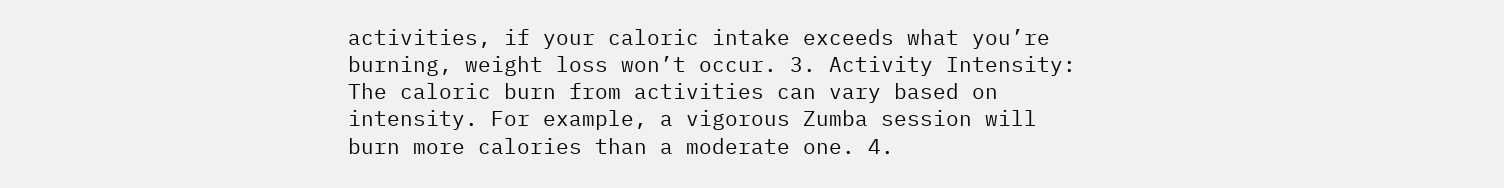activities, if your caloric intake exceeds what you’re burning, weight loss won’t occur. 3. Activity Intensity: The caloric burn from activities can vary based on intensity. For example, a vigorous Zumba session will burn more calories than a moderate one. 4.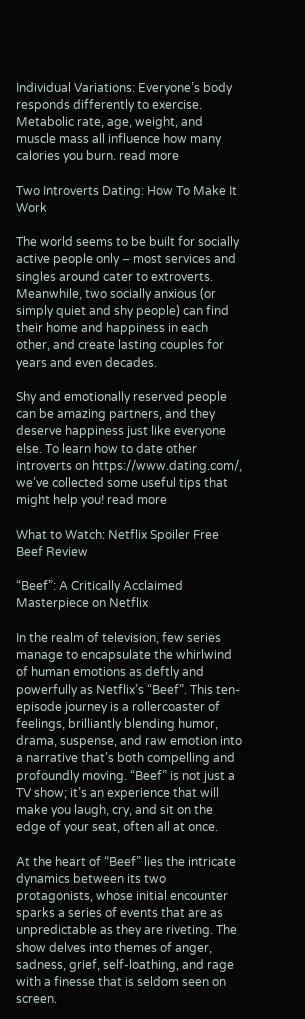Individual Variations: Everyone’s body responds differently to exercise. Metabolic rate, age, weight, and muscle mass all influence how many calories you burn. read more

Two Introverts Dating: How To Make It Work

The world seems to be built for socially active people only – most services and singles around cater to extroverts. Meanwhile, two socially anxious (or simply quiet and shy people) can find their home and happiness in each other, and create lasting couples for years and even decades.

Shy and emotionally reserved people can be amazing partners, and they deserve happiness just like everyone else. To learn how to date other introverts on https://www.dating.com/, we’ve collected some useful tips that might help you! read more

What to Watch: Netflix Spoiler Free Beef Review

“Beef”: A Critically Acclaimed Masterpiece on Netflix

In the realm of television, few series manage to encapsulate the whirlwind of human emotions as deftly and powerfully as Netflix’s “Beef”. This ten-episode journey is a rollercoaster of feelings, brilliantly blending humor, drama, suspense, and raw emotion into a narrative that’s both compelling and profoundly moving. “Beef” is not just a TV show; it’s an experience that will make you laugh, cry, and sit on the edge of your seat, often all at once.

At the heart of “Beef” lies the intricate dynamics between its two protagonists, whose initial encounter sparks a series of events that are as unpredictable as they are riveting. The show delves into themes of anger, sadness, grief, self-loathing, and rage with a finesse that is seldom seen on screen.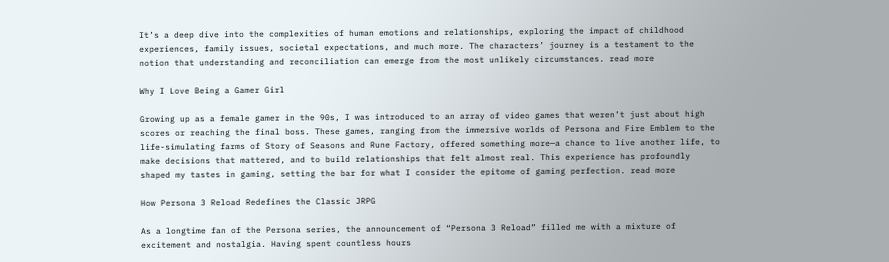It’s a deep dive into the complexities of human emotions and relationships, exploring the impact of childhood experiences, family issues, societal expectations, and much more. The characters’ journey is a testament to the notion that understanding and reconciliation can emerge from the most unlikely circumstances. read more

Why I Love Being a Gamer Girl

Growing up as a female gamer in the 90s, I was introduced to an array of video games that weren’t just about high scores or reaching the final boss. These games, ranging from the immersive worlds of Persona and Fire Emblem to the life-simulating farms of Story of Seasons and Rune Factory, offered something more—a chance to live another life, to make decisions that mattered, and to build relationships that felt almost real. This experience has profoundly shaped my tastes in gaming, setting the bar for what I consider the epitome of gaming perfection. read more

How Persona 3 Reload Redefines the Classic JRPG

As a longtime fan of the Persona series, the announcement of “Persona 3 Reload” filled me with a mixture of excitement and nostalgia. Having spent countless hours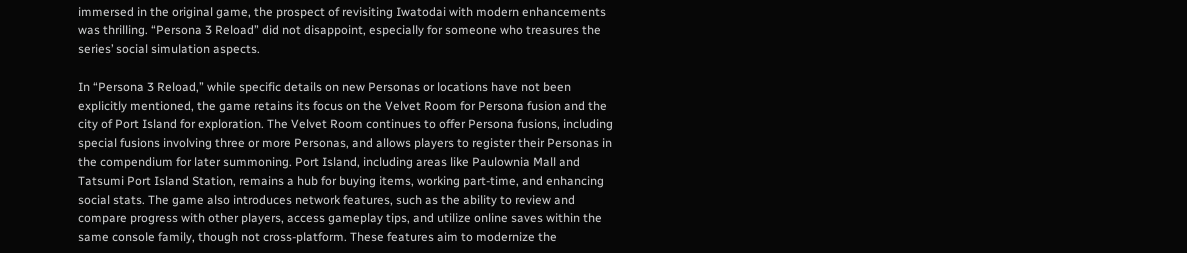immersed in the original game, the prospect of revisiting Iwatodai with modern enhancements was thrilling. “Persona 3 Reload” did not disappoint, especially for someone who treasures the series’ social simulation aspects.

In “Persona 3 Reload,” while specific details on new Personas or locations have not been explicitly mentioned, the game retains its focus on the Velvet Room for Persona fusion and the city of Port Island for exploration. The Velvet Room continues to offer Persona fusions, including special fusions involving three or more Personas, and allows players to register their Personas in the compendium for later summoning. Port Island, including areas like Paulownia Mall and Tatsumi Port Island Station, remains a hub for buying items, working part-time, and enhancing social stats. The game also introduces network features, such as the ability to review and compare progress with other players, access gameplay tips, and utilize online saves within the same console family, though not cross-platform. These features aim to modernize the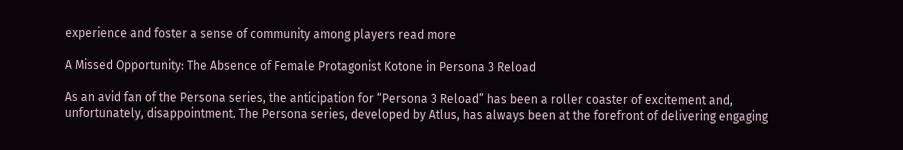experience and foster a sense of community among players read more

A Missed Opportunity: The Absence of Female Protagonist Kotone in Persona 3 Reload

As an avid fan of the Persona series, the anticipation for “Persona 3 Reload” has been a roller coaster of excitement and, unfortunately, disappointment. The Persona series, developed by Atlus, has always been at the forefront of delivering engaging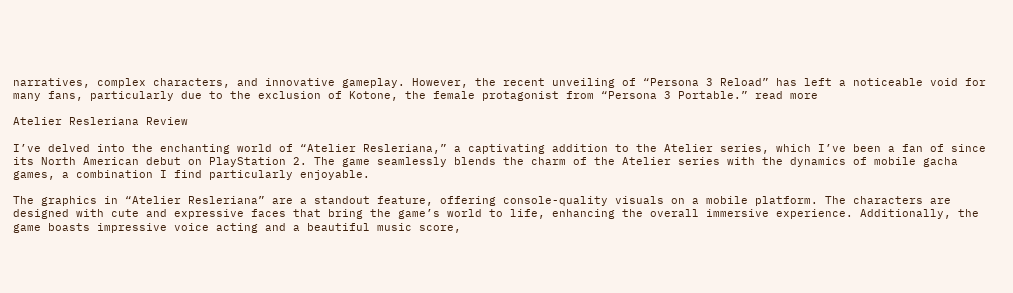narratives, complex characters, and innovative gameplay. However, the recent unveiling of “Persona 3 Reload” has left a noticeable void for many fans, particularly due to the exclusion of Kotone, the female protagonist from “Persona 3 Portable.” read more

Atelier Resleriana Review

I’ve delved into the enchanting world of “Atelier Resleriana,” a captivating addition to the Atelier series, which I’ve been a fan of since its North American debut on PlayStation 2. The game seamlessly blends the charm of the Atelier series with the dynamics of mobile gacha games, a combination I find particularly enjoyable.

The graphics in “Atelier Resleriana” are a standout feature, offering console-quality visuals on a mobile platform. The characters are designed with cute and expressive faces that bring the game’s world to life, enhancing the overall immersive experience. Additionally, the game boasts impressive voice acting and a beautiful music score,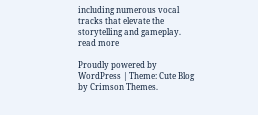including numerous vocal tracks that elevate the storytelling and gameplay. read more

Proudly powered by WordPress | Theme: Cute Blog by Crimson Themes.